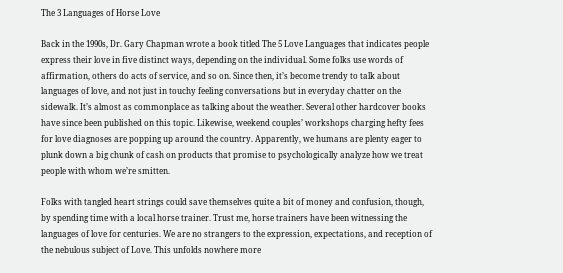The 3 Languages of Horse Love

Back in the 1990s, Dr. Gary Chapman wrote a book titled The 5 Love Languages that indicates people express their love in five distinct ways, depending on the individual. Some folks use words of affirmation, others do acts of service, and so on. Since then, it’s become trendy to talk about languages of love, and not just in touchy feeling conversations but in everyday chatter on the sidewalk. It’s almost as commonplace as talking about the weather. Several other hardcover books have since been published on this topic. Likewise, weekend couples’ workshops charging hefty fees for love diagnoses are popping up around the country. Apparently, we humans are plenty eager to plunk down a big chunk of cash on products that promise to psychologically analyze how we treat people with whom we’re smitten.

Folks with tangled heart strings could save themselves quite a bit of money and confusion, though, by spending time with a local horse trainer. Trust me, horse trainers have been witnessing the languages of love for centuries. We are no strangers to the expression, expectations, and reception of the nebulous subject of Love. This unfolds nowhere more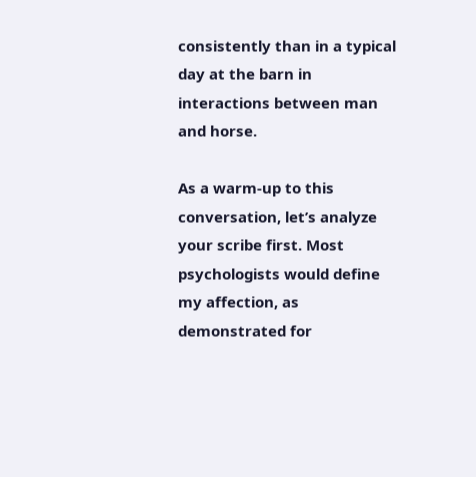consistently than in a typical day at the barn in interactions between man and horse.

As a warm-up to this conversation, let’s analyze your scribe first. Most psychologists would define my affection, as demonstrated for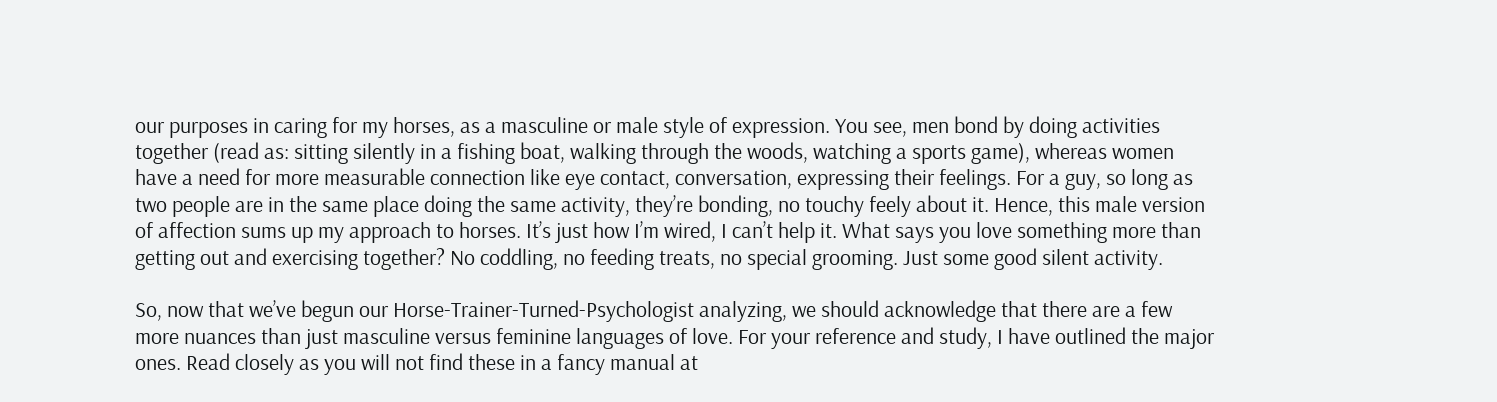our purposes in caring for my horses, as a masculine or male style of expression. You see, men bond by doing activities together (read as: sitting silently in a fishing boat, walking through the woods, watching a sports game), whereas women have a need for more measurable connection like eye contact, conversation, expressing their feelings. For a guy, so long as two people are in the same place doing the same activity, they’re bonding, no touchy feely about it. Hence, this male version of affection sums up my approach to horses. It’s just how I’m wired, I can’t help it. What says you love something more than getting out and exercising together? No coddling, no feeding treats, no special grooming. Just some good silent activity.

So, now that we’ve begun our Horse-Trainer-Turned-Psychologist analyzing, we should acknowledge that there are a few more nuances than just masculine versus feminine languages of love. For your reference and study, I have outlined the major ones. Read closely as you will not find these in a fancy manual at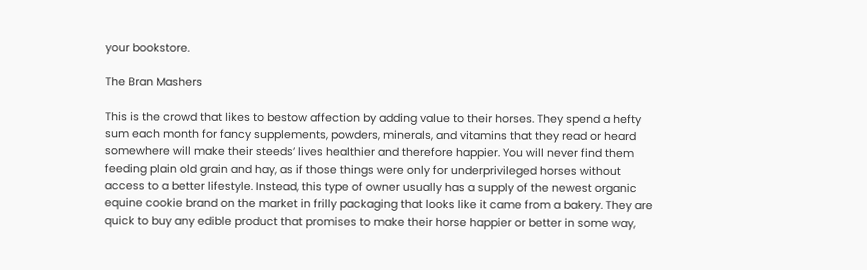your bookstore.

The Bran Mashers

This is the crowd that likes to bestow affection by adding value to their horses. They spend a hefty sum each month for fancy supplements, powders, minerals, and vitamins that they read or heard somewhere will make their steeds’ lives healthier and therefore happier. You will never find them feeding plain old grain and hay, as if those things were only for underprivileged horses without access to a better lifestyle. Instead, this type of owner usually has a supply of the newest organic equine cookie brand on the market in frilly packaging that looks like it came from a bakery. They are quick to buy any edible product that promises to make their horse happier or better in some way,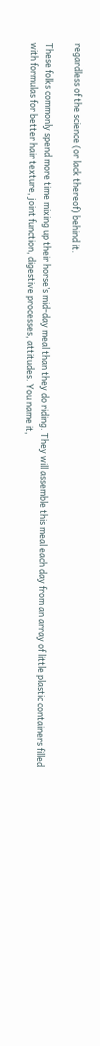regardless of the science (or lack thereof) behind it.

These folks commonly spend more time mixing up their horse’s mid-day meal than they do riding. They will assemble this meal each day from an array of little plastic containers filled with formulas for better hair texture, joint function, digestive processes, attitudes. You name it,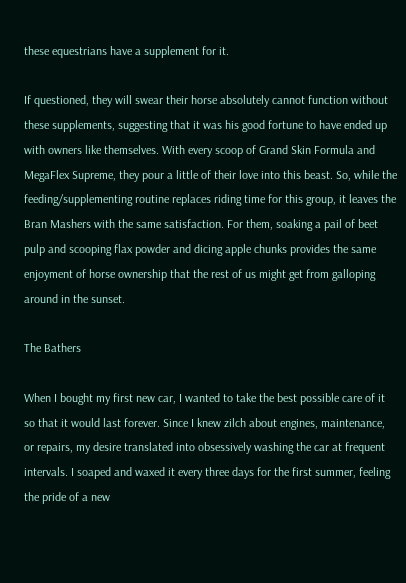these equestrians have a supplement for it.

If questioned, they will swear their horse absolutely cannot function without these supplements, suggesting that it was his good fortune to have ended up with owners like themselves. With every scoop of Grand Skin Formula and MegaFlex Supreme, they pour a little of their love into this beast. So, while the feeding/supplementing routine replaces riding time for this group, it leaves the Bran Mashers with the same satisfaction. For them, soaking a pail of beet pulp and scooping flax powder and dicing apple chunks provides the same enjoyment of horse ownership that the rest of us might get from galloping around in the sunset.

The Bathers

When I bought my first new car, I wanted to take the best possible care of it so that it would last forever. Since I knew zilch about engines, maintenance, or repairs, my desire translated into obsessively washing the car at frequent intervals. I soaped and waxed it every three days for the first summer, feeling the pride of a new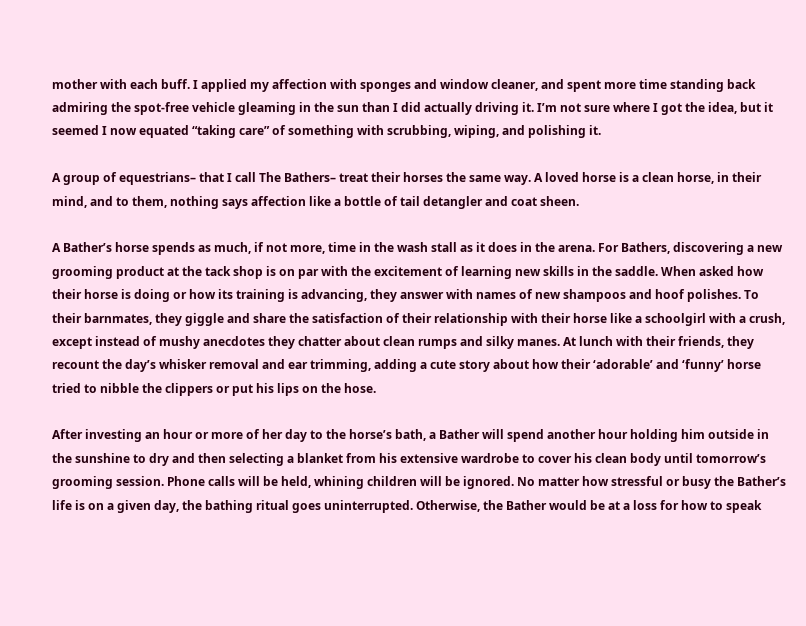mother with each buff. I applied my affection with sponges and window cleaner, and spent more time standing back admiring the spot-free vehicle gleaming in the sun than I did actually driving it. I’m not sure where I got the idea, but it seemed I now equated “taking care” of something with scrubbing, wiping, and polishing it.

A group of equestrians– that I call The Bathers– treat their horses the same way. A loved horse is a clean horse, in their mind, and to them, nothing says affection like a bottle of tail detangler and coat sheen.

A Bather’s horse spends as much, if not more, time in the wash stall as it does in the arena. For Bathers, discovering a new grooming product at the tack shop is on par with the excitement of learning new skills in the saddle. When asked how their horse is doing or how its training is advancing, they answer with names of new shampoos and hoof polishes. To their barnmates, they giggle and share the satisfaction of their relationship with their horse like a schoolgirl with a crush, except instead of mushy anecdotes they chatter about clean rumps and silky manes. At lunch with their friends, they recount the day’s whisker removal and ear trimming, adding a cute story about how their ‘adorable’ and ‘funny’ horse tried to nibble the clippers or put his lips on the hose.

After investing an hour or more of her day to the horse’s bath, a Bather will spend another hour holding him outside in the sunshine to dry and then selecting a blanket from his extensive wardrobe to cover his clean body until tomorrow’s grooming session. Phone calls will be held, whining children will be ignored. No matter how stressful or busy the Bather’s life is on a given day, the bathing ritual goes uninterrupted. Otherwise, the Bather would be at a loss for how to speak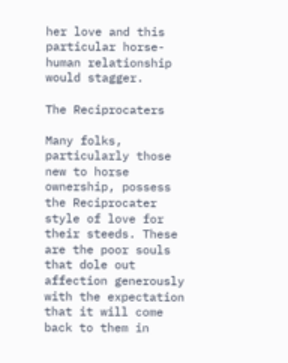her love and this particular horse-human relationship would stagger.

The Reciprocaters

Many folks, particularly those new to horse ownership, possess the Reciprocater style of love for their steeds. These are the poor souls that dole out affection generously with the expectation that it will come back to them in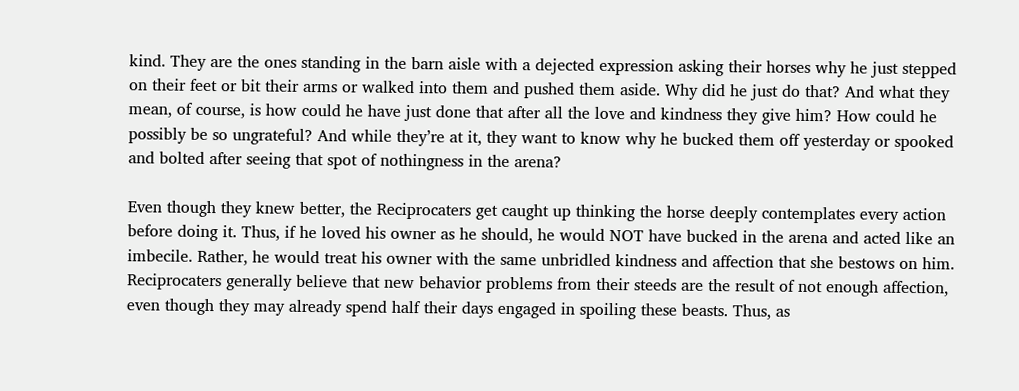kind. They are the ones standing in the barn aisle with a dejected expression asking their horses why he just stepped on their feet or bit their arms or walked into them and pushed them aside. Why did he just do that? And what they mean, of course, is how could he have just done that after all the love and kindness they give him? How could he possibly be so ungrateful? And while they’re at it, they want to know why he bucked them off yesterday or spooked and bolted after seeing that spot of nothingness in the arena?

Even though they knew better, the Reciprocaters get caught up thinking the horse deeply contemplates every action before doing it. Thus, if he loved his owner as he should, he would NOT have bucked in the arena and acted like an imbecile. Rather, he would treat his owner with the same unbridled kindness and affection that she bestows on him. Reciprocaters generally believe that new behavior problems from their steeds are the result of not enough affection, even though they may already spend half their days engaged in spoiling these beasts. Thus, as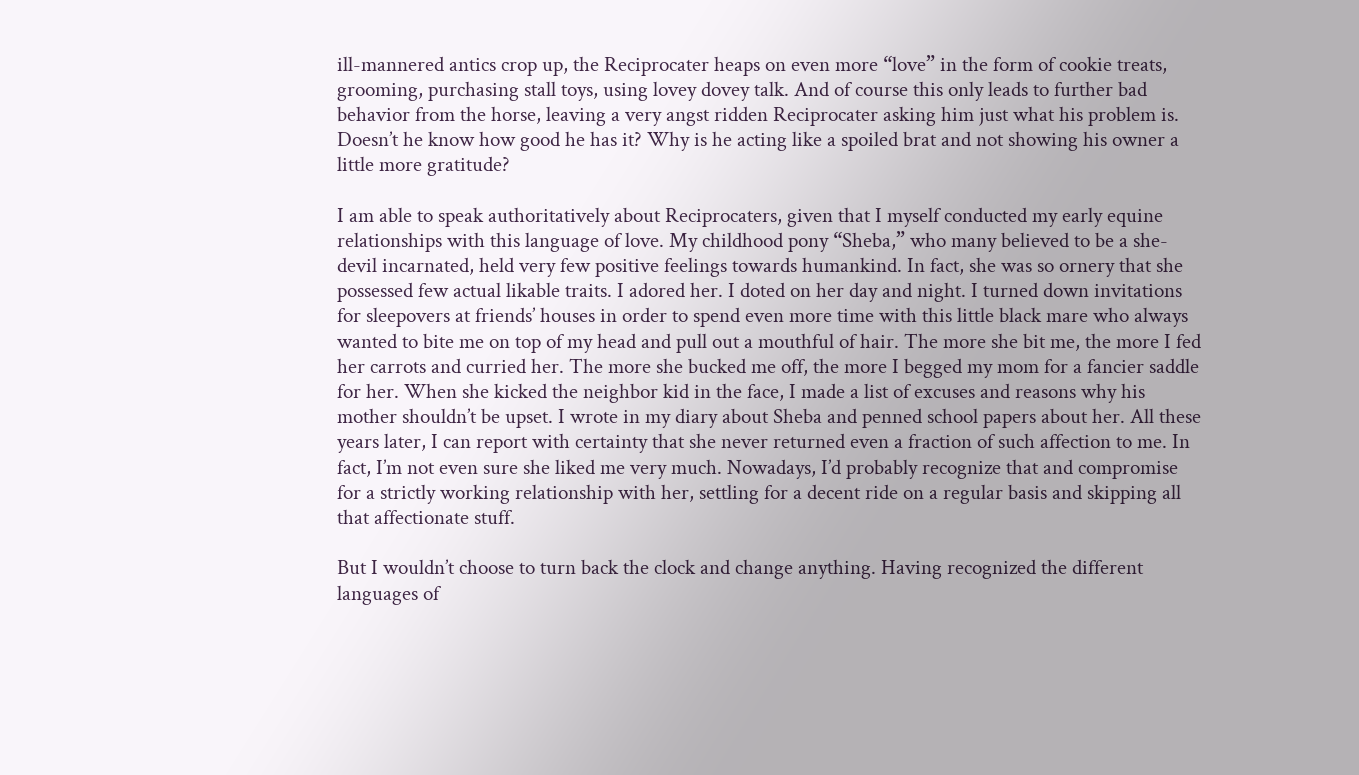ill-mannered antics crop up, the Reciprocater heaps on even more “love” in the form of cookie treats, grooming, purchasing stall toys, using lovey dovey talk. And of course this only leads to further bad behavior from the horse, leaving a very angst ridden Reciprocater asking him just what his problem is. Doesn’t he know how good he has it? Why is he acting like a spoiled brat and not showing his owner a little more gratitude?

I am able to speak authoritatively about Reciprocaters, given that I myself conducted my early equine relationships with this language of love. My childhood pony “Sheba,” who many believed to be a she-devil incarnated, held very few positive feelings towards humankind. In fact, she was so ornery that she possessed few actual likable traits. I adored her. I doted on her day and night. I turned down invitations for sleepovers at friends’ houses in order to spend even more time with this little black mare who always wanted to bite me on top of my head and pull out a mouthful of hair. The more she bit me, the more I fed her carrots and curried her. The more she bucked me off, the more I begged my mom for a fancier saddle for her. When she kicked the neighbor kid in the face, I made a list of excuses and reasons why his mother shouldn’t be upset. I wrote in my diary about Sheba and penned school papers about her. All these years later, I can report with certainty that she never returned even a fraction of such affection to me. In fact, I’m not even sure she liked me very much. Nowadays, I’d probably recognize that and compromise for a strictly working relationship with her, settling for a decent ride on a regular basis and skipping all that affectionate stuff.

But I wouldn’t choose to turn back the clock and change anything. Having recognized the different languages of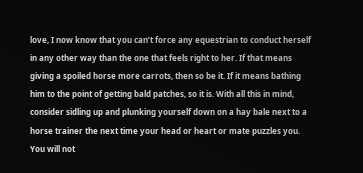love, I now know that you can’t force any equestrian to conduct herself in any other way than the one that feels right to her. If that means giving a spoiled horse more carrots, then so be it. If it means bathing him to the point of getting bald patches, so it is. With all this in mind, consider sidling up and plunking yourself down on a hay bale next to a horse trainer the next time your head or heart or mate puzzles you. You will not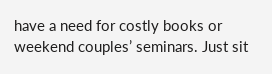have a need for costly books or weekend couples’ seminars. Just sit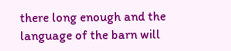there long enough and the language of the barn will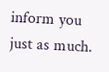inform you just as much.